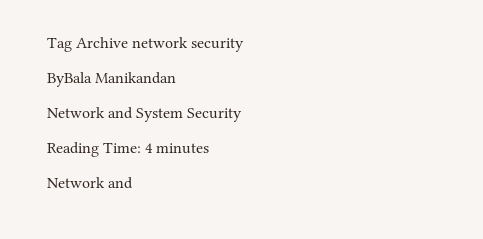Tag Archive network security

ByBala Manikandan

Network and System Security

Reading Time: 4 minutes

Network and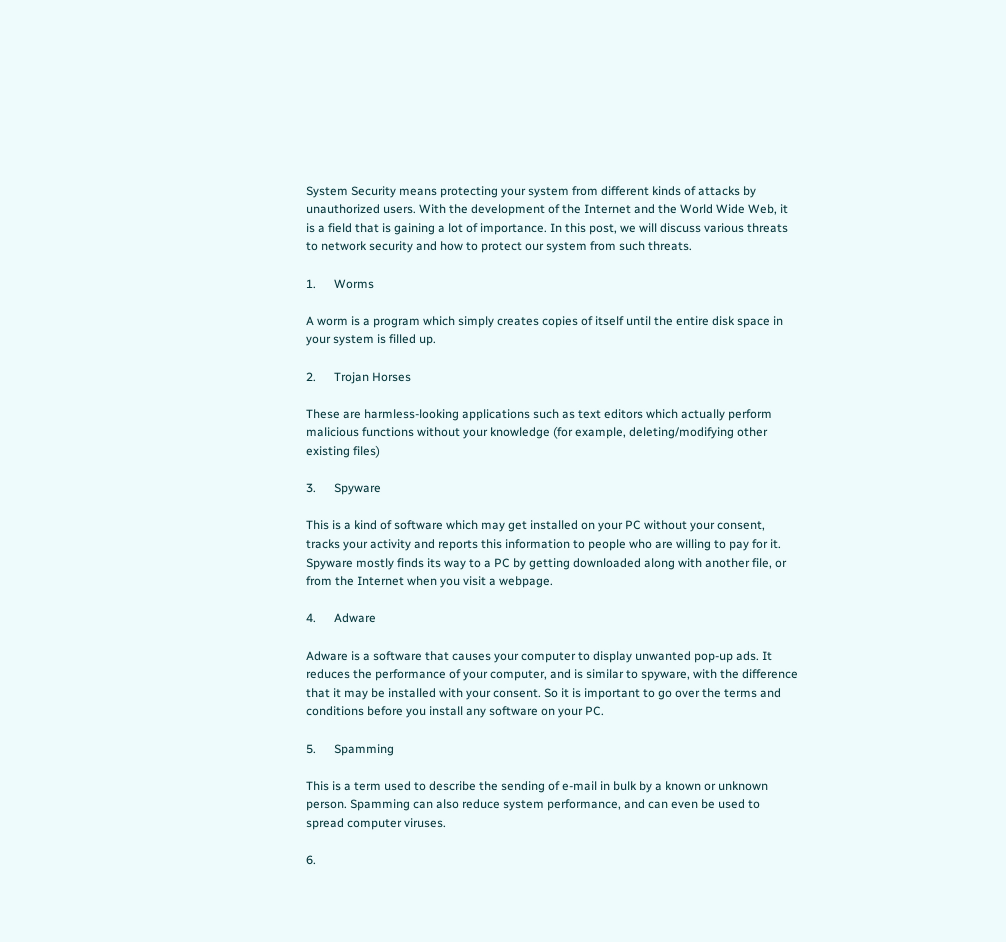System Security means protecting your system from different kinds of attacks by unauthorized users. With the development of the Internet and the World Wide Web, it is a field that is gaining a lot of importance. In this post, we will discuss various threats to network security and how to protect our system from such threats.

1.      Worms

A worm is a program which simply creates copies of itself until the entire disk space in your system is filled up.

2.      Trojan Horses

These are harmless-looking applications such as text editors which actually perform malicious functions without your knowledge (for example, deleting/modifying other existing files)

3.      Spyware

This is a kind of software which may get installed on your PC without your consent, tracks your activity and reports this information to people who are willing to pay for it. Spyware mostly finds its way to a PC by getting downloaded along with another file, or from the Internet when you visit a webpage.

4.      Adware

Adware is a software that causes your computer to display unwanted pop-up ads. It reduces the performance of your computer, and is similar to spyware, with the difference that it may be installed with your consent. So it is important to go over the terms and conditions before you install any software on your PC.

5.      Spamming

This is a term used to describe the sending of e-mail in bulk by a known or unknown person. Spamming can also reduce system performance, and can even be used to spread computer viruses.

6.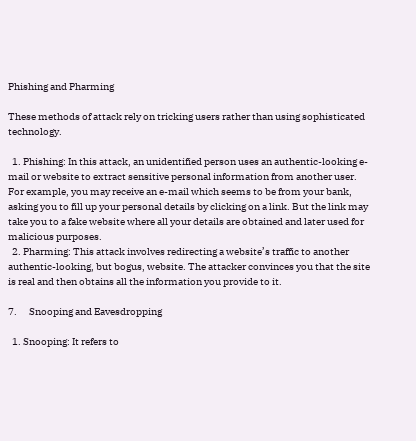Phishing and Pharming

These methods of attack rely on tricking users rather than using sophisticated technology.

  1. Phishing: In this attack, an unidentified person uses an authentic-looking e-mail or website to extract sensitive personal information from another user. For example, you may receive an e-mail which seems to be from your bank, asking you to fill up your personal details by clicking on a link. But the link may take you to a fake website where all your details are obtained and later used for malicious purposes.
  2. Pharming: This attack involves redirecting a website’s traffic to another authentic-looking, but bogus, website. The attacker convinces you that the site is real and then obtains all the information you provide to it.

7.      Snooping and Eavesdropping

  1. Snooping: It refers to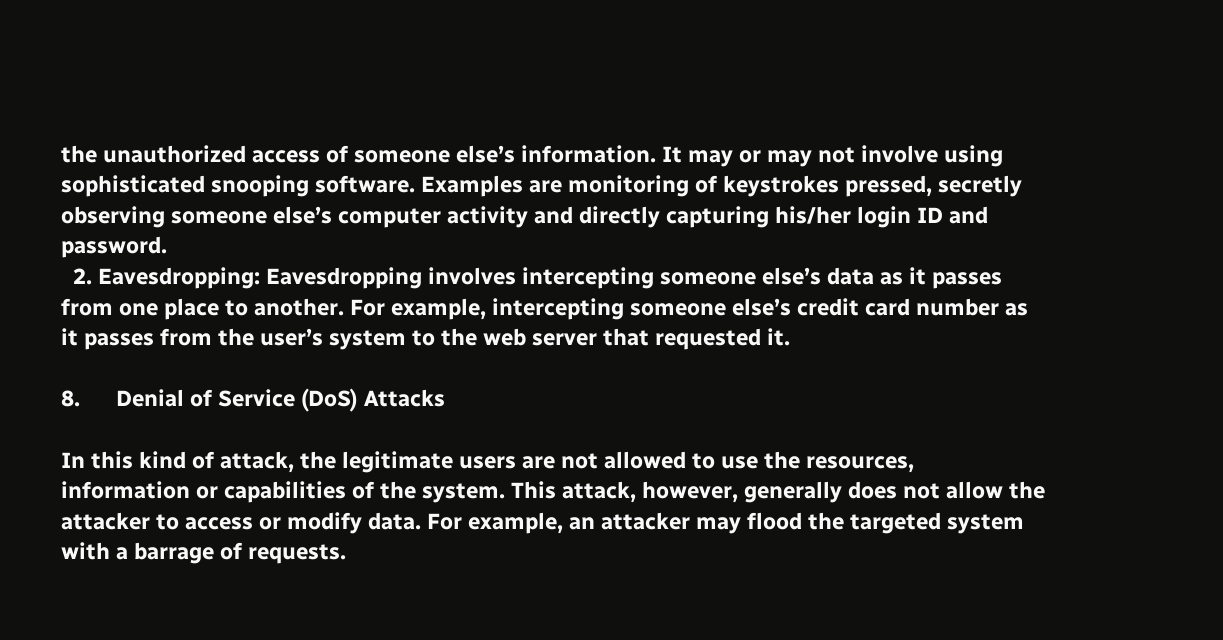the unauthorized access of someone else’s information. It may or may not involve using sophisticated snooping software. Examples are monitoring of keystrokes pressed, secretly observing someone else’s computer activity and directly capturing his/her login ID and password.
  2. Eavesdropping: Eavesdropping involves intercepting someone else’s data as it passes from one place to another. For example, intercepting someone else’s credit card number as it passes from the user’s system to the web server that requested it.

8.      Denial of Service (DoS) Attacks

In this kind of attack, the legitimate users are not allowed to use the resources, information or capabilities of the system. This attack, however, generally does not allow the attacker to access or modify data. For example, an attacker may flood the targeted system with a barrage of requests.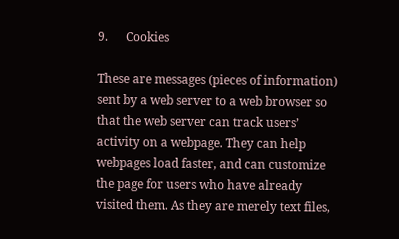9.      Cookies

These are messages (pieces of information) sent by a web server to a web browser so that the web server can track users’ activity on a webpage. They can help webpages load faster, and can customize the page for users who have already visited them. As they are merely text files,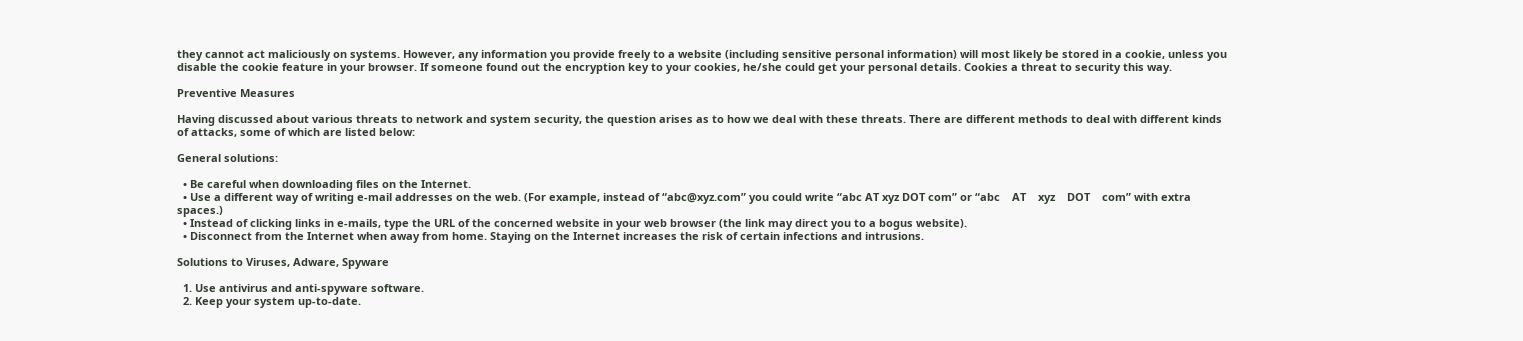they cannot act maliciously on systems. However, any information you provide freely to a website (including sensitive personal information) will most likely be stored in a cookie, unless you disable the cookie feature in your browser. If someone found out the encryption key to your cookies, he/she could get your personal details. Cookies a threat to security this way.

Preventive Measures

Having discussed about various threats to network and system security, the question arises as to how we deal with these threats. There are different methods to deal with different kinds of attacks, some of which are listed below:

General solutions:

  • Be careful when downloading files on the Internet.
  • Use a different way of writing e-mail addresses on the web. (For example, instead of “abc@xyz.com” you could write “abc AT xyz DOT com” or “abc    AT    xyz    DOT    com” with extra spaces.)
  • Instead of clicking links in e-mails, type the URL of the concerned website in your web browser (the link may direct you to a bogus website).
  • Disconnect from the Internet when away from home. Staying on the Internet increases the risk of certain infections and intrusions.

Solutions to Viruses, Adware, Spyware

  1. Use antivirus and anti-spyware software.
  2. Keep your system up-to-date.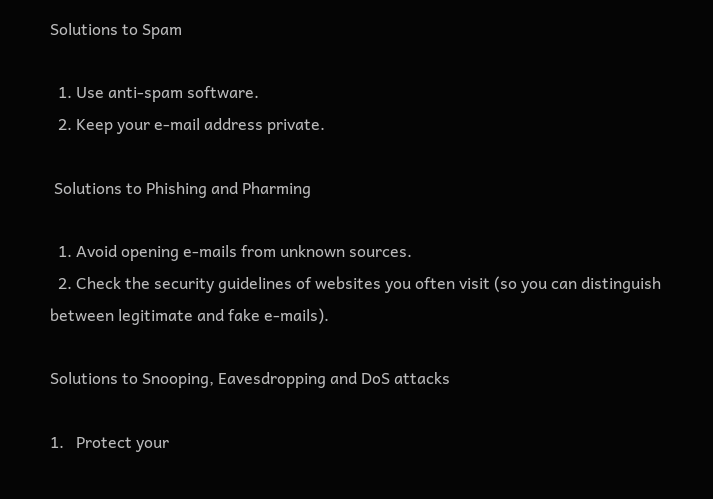Solutions to Spam

  1. Use anti-spam software.
  2. Keep your e-mail address private.

 Solutions to Phishing and Pharming

  1. Avoid opening e-mails from unknown sources.
  2. Check the security guidelines of websites you often visit (so you can distinguish between legitimate and fake e-mails).

Solutions to Snooping, Eavesdropping and DoS attacks

1.   Protect your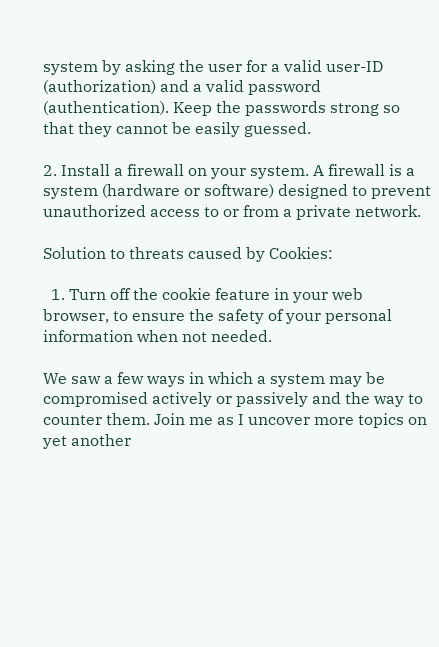system by asking the user for a valid user-ID (authorization) and a valid password (authentication). Keep the passwords strong so that they cannot be easily guessed.

2. Install a firewall on your system. A firewall is a system (hardware or software) designed to prevent unauthorized access to or from a private network.

Solution to threats caused by Cookies:

  1. Turn off the cookie feature in your web browser, to ensure the safety of your personal information when not needed.

We saw a few ways in which a system may be compromised actively or passively and the way to counter them. Join me as I uncover more topics on yet another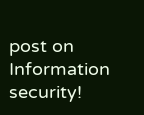post on Information security!